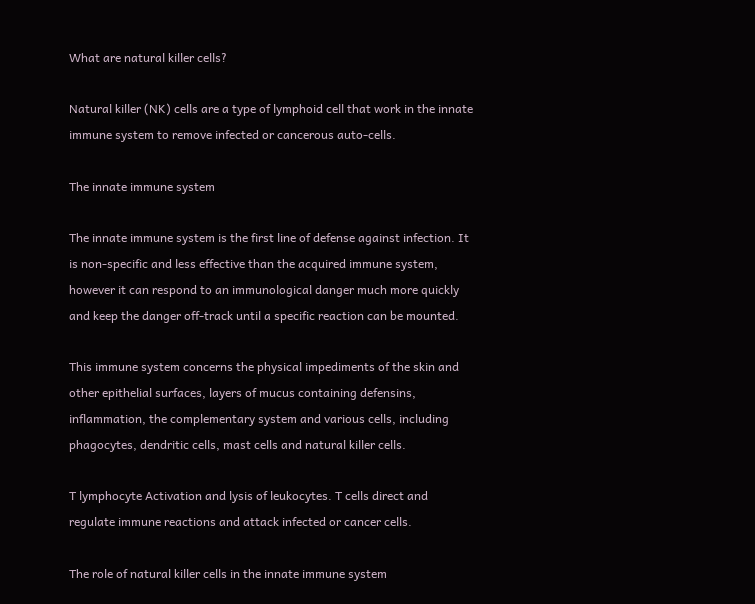What are natural killer cells?

Natural killer (NK) cells are a type of lymphoid cell that work in the innate immune system to remove infected or cancerous auto-cells.

The innate immune system

The innate immune system is the first line of defense against infection. It is non-specific and less effective than the acquired immune system, however it can respond to an immunological danger much more quickly and keep the danger off-track until a specific reaction can be mounted.

This immune system concerns the physical impediments of the skin and other epithelial surfaces, layers of mucus containing defensins, inflammation, the complementary system and various cells, including phagocytes, dendritic cells, mast cells and natural killer cells.

T lymphocyte Activation and lysis of leukocytes. T cells direct and regulate immune reactions and attack infected or cancer cells.

The role of natural killer cells in the innate immune system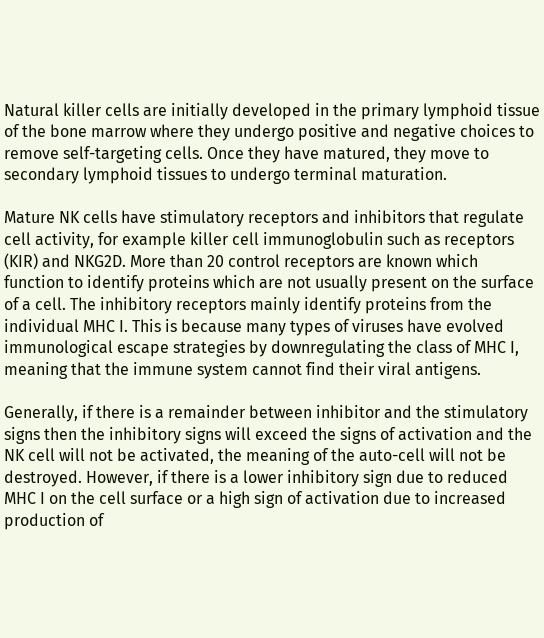Natural killer cells are initially developed in the primary lymphoid tissue of the bone marrow where they undergo positive and negative choices to remove self-targeting cells. Once they have matured, they move to secondary lymphoid tissues to undergo terminal maturation.

Mature NK cells have stimulatory receptors and inhibitors that regulate cell activity, for example killer cell immunoglobulin such as receptors (KIR) and NKG2D. More than 20 control receptors are known which function to identify proteins which are not usually present on the surface of a cell. The inhibitory receptors mainly identify proteins from the individual MHC I. This is because many types of viruses have evolved immunological escape strategies by downregulating the class of MHC I, meaning that the immune system cannot find their viral antigens.

Generally, if there is a remainder between inhibitor and the stimulatory signs then the inhibitory signs will exceed the signs of activation and the NK cell will not be activated, the meaning of the auto-cell will not be destroyed. However, if there is a lower inhibitory sign due to reduced MHC I on the cell surface or a high sign of activation due to increased production of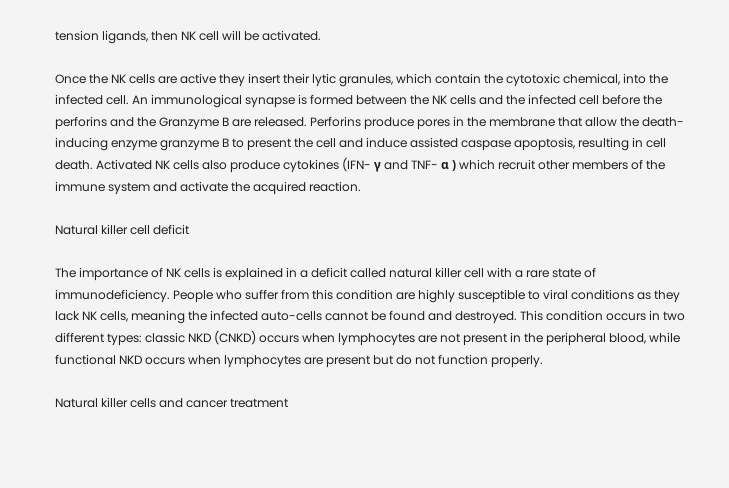tension ligands, then NK cell will be activated.

Once the NK cells are active they insert their lytic granules, which contain the cytotoxic chemical, into the infected cell. An immunological synapse is formed between the NK cells and the infected cell before the perforins and the Granzyme B are released. Perforins produce pores in the membrane that allow the death-inducing enzyme granzyme B to present the cell and induce assisted caspase apoptosis, resulting in cell death. Activated NK cells also produce cytokines (IFN- γ and TNF- α ) which recruit other members of the immune system and activate the acquired reaction.

Natural killer cell deficit

The importance of NK cells is explained in a deficit called natural killer cell with a rare state of immunodeficiency. People who suffer from this condition are highly susceptible to viral conditions as they lack NK cells, meaning the infected auto-cells cannot be found and destroyed. This condition occurs in two different types: classic NKD (CNKD) occurs when lymphocytes are not present in the peripheral blood, while functional NKD occurs when lymphocytes are present but do not function properly.

Natural killer cells and cancer treatment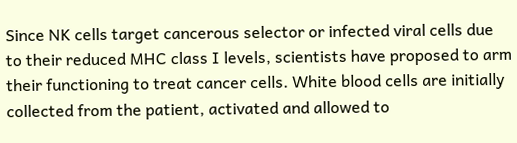Since NK cells target cancerous selector or infected viral cells due to their reduced MHC class I levels, scientists have proposed to arm their functioning to treat cancer cells. White blood cells are initially collected from the patient, activated and allowed to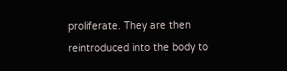proliferate. They are then reintroduced into the body to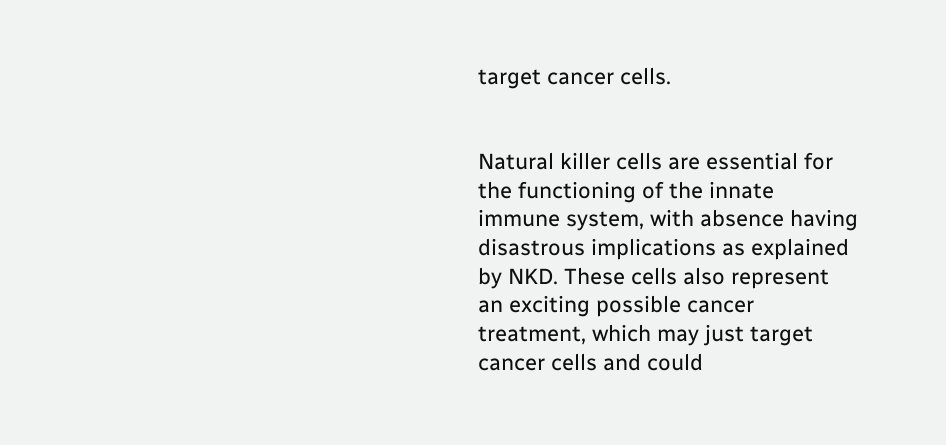target cancer cells.


Natural killer cells are essential for the functioning of the innate immune system, with absence having disastrous implications as explained by NKD. These cells also represent an exciting possible cancer treatment, which may just target cancer cells and could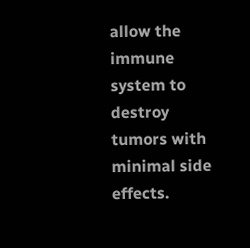allow the immune system to destroy tumors with minimal side effects.